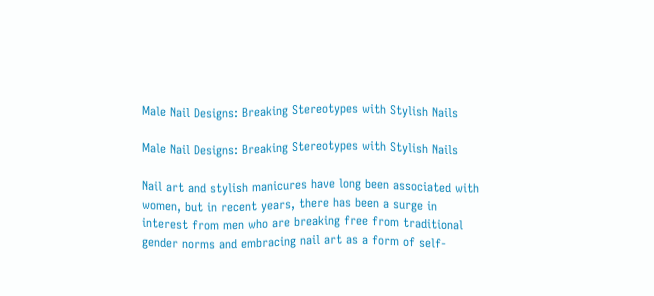Male Nail Designs: Breaking Stereotypes with Stylish Nails

Male Nail Designs: Breaking Stereotypes with Stylish Nails

Nail art and stylish manicures have long been associated with women, but in recent years, there has been a surge in interest from men who are breaking free from traditional gender norms and embracing nail art as a form of self-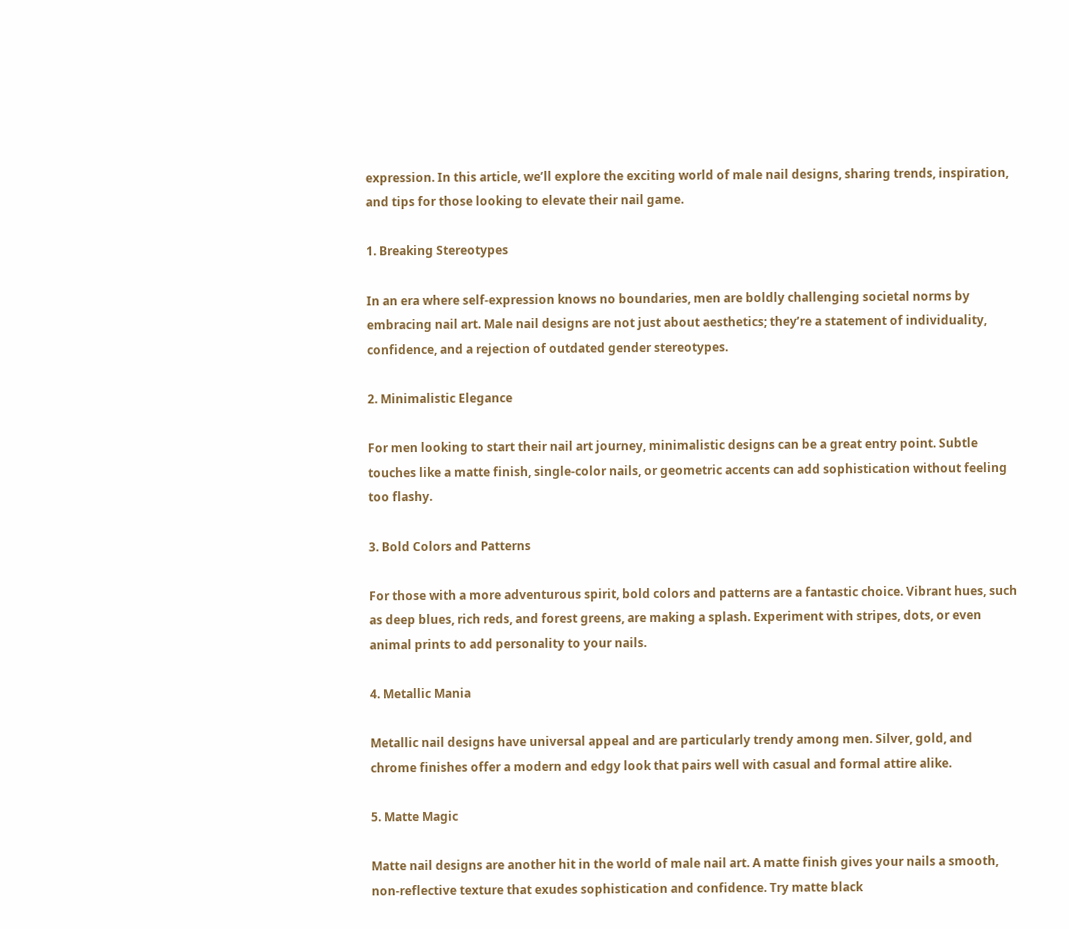expression. In this article, we’ll explore the exciting world of male nail designs, sharing trends, inspiration, and tips for those looking to elevate their nail game.

1. Breaking Stereotypes

In an era where self-expression knows no boundaries, men are boldly challenging societal norms by embracing nail art. Male nail designs are not just about aesthetics; they’re a statement of individuality, confidence, and a rejection of outdated gender stereotypes.

2. Minimalistic Elegance

For men looking to start their nail art journey, minimalistic designs can be a great entry point. Subtle touches like a matte finish, single-color nails, or geometric accents can add sophistication without feeling too flashy.

3. Bold Colors and Patterns

For those with a more adventurous spirit, bold colors and patterns are a fantastic choice. Vibrant hues, such as deep blues, rich reds, and forest greens, are making a splash. Experiment with stripes, dots, or even animal prints to add personality to your nails.

4. Metallic Mania

Metallic nail designs have universal appeal and are particularly trendy among men. Silver, gold, and chrome finishes offer a modern and edgy look that pairs well with casual and formal attire alike.

5. Matte Magic

Matte nail designs are another hit in the world of male nail art. A matte finish gives your nails a smooth, non-reflective texture that exudes sophistication and confidence. Try matte black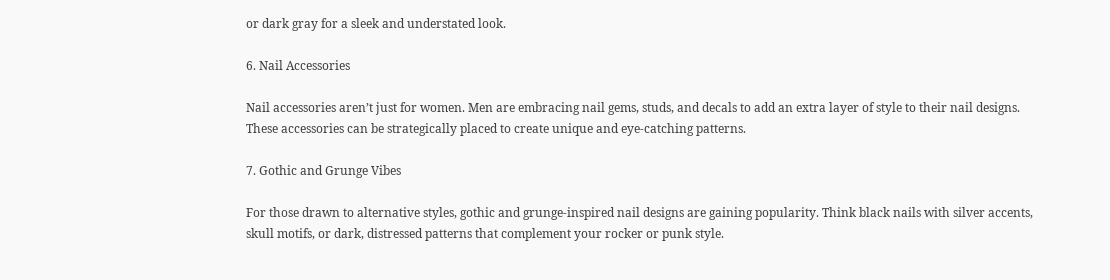or dark gray for a sleek and understated look.

6. Nail Accessories

Nail accessories aren’t just for women. Men are embracing nail gems, studs, and decals to add an extra layer of style to their nail designs. These accessories can be strategically placed to create unique and eye-catching patterns.

7. Gothic and Grunge Vibes

For those drawn to alternative styles, gothic and grunge-inspired nail designs are gaining popularity. Think black nails with silver accents, skull motifs, or dark, distressed patterns that complement your rocker or punk style.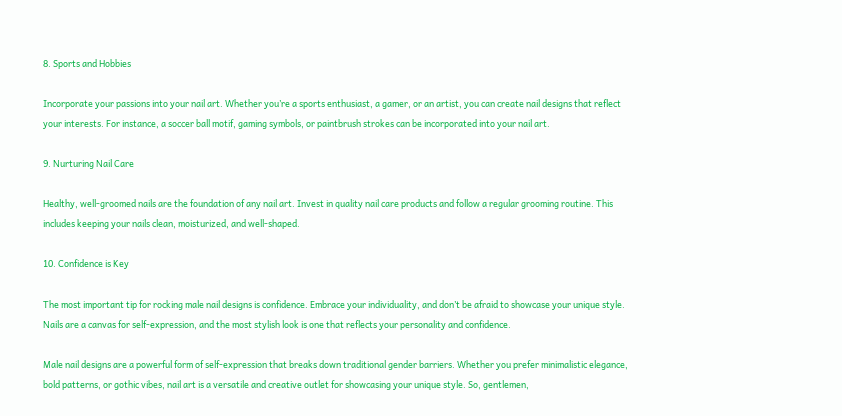8. Sports and Hobbies

Incorporate your passions into your nail art. Whether you’re a sports enthusiast, a gamer, or an artist, you can create nail designs that reflect your interests. For instance, a soccer ball motif, gaming symbols, or paintbrush strokes can be incorporated into your nail art.

9. Nurturing Nail Care

Healthy, well-groomed nails are the foundation of any nail art. Invest in quality nail care products and follow a regular grooming routine. This includes keeping your nails clean, moisturized, and well-shaped.

10. Confidence is Key

The most important tip for rocking male nail designs is confidence. Embrace your individuality, and don’t be afraid to showcase your unique style. Nails are a canvas for self-expression, and the most stylish look is one that reflects your personality and confidence.

Male nail designs are a powerful form of self-expression that breaks down traditional gender barriers. Whether you prefer minimalistic elegance, bold patterns, or gothic vibes, nail art is a versatile and creative outlet for showcasing your unique style. So, gentlemen,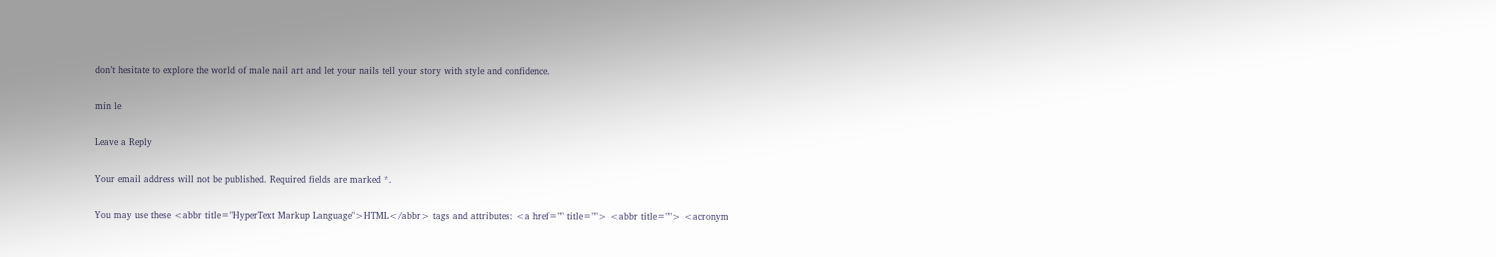don’t hesitate to explore the world of male nail art and let your nails tell your story with style and confidence.

min le

Leave a Reply

Your email address will not be published. Required fields are marked *.

You may use these <abbr title="HyperText Markup Language">HTML</abbr> tags and attributes: <a href="" title=""> <abbr title=""> <acronym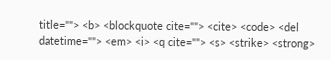title=""> <b> <blockquote cite=""> <cite> <code> <del datetime=""> <em> <i> <q cite=""> <s> <strike> <strong>